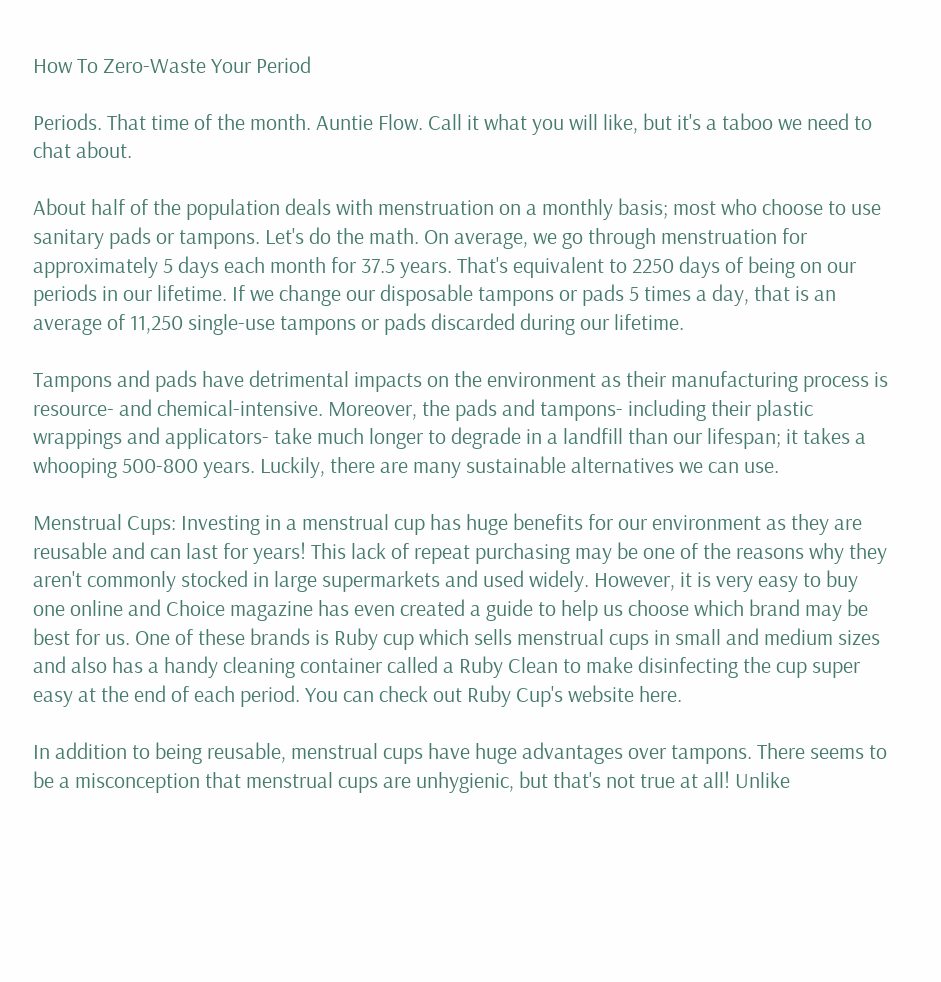How To Zero-Waste Your Period

Periods. That time of the month. Auntie Flow. Call it what you will like, but it's a taboo we need to chat about.

About half of the population deals with menstruation on a monthly basis; most who choose to use sanitary pads or tampons. Let's do the math. On average, we go through menstruation for approximately 5 days each month for 37.5 years. That's equivalent to 2250 days of being on our periods in our lifetime. If we change our disposable tampons or pads 5 times a day, that is an average of 11,250 single-use tampons or pads discarded during our lifetime.

Tampons and pads have detrimental impacts on the environment as their manufacturing process is resource- and chemical-intensive. Moreover, the pads and tampons- including their plastic wrappings and applicators- take much longer to degrade in a landfill than our lifespan; it takes a whooping 500-800 years. Luckily, there are many sustainable alternatives we can use.

Menstrual Cups: Investing in a menstrual cup has huge benefits for our environment as they are reusable and can last for years! This lack of repeat purchasing may be one of the reasons why they aren't commonly stocked in large supermarkets and used widely. However, it is very easy to buy one online and Choice magazine has even created a guide to help us choose which brand may be best for us. One of these brands is Ruby cup which sells menstrual cups in small and medium sizes and also has a handy cleaning container called a Ruby Clean to make disinfecting the cup super easy at the end of each period. You can check out Ruby Cup's website here.

In addition to being reusable, menstrual cups have huge advantages over tampons. There seems to be a misconception that menstrual cups are unhygienic, but that's not true at all! Unlike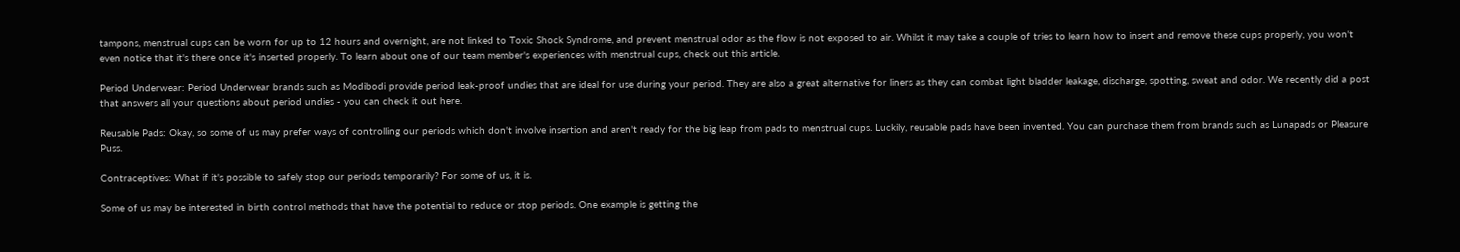tampons, menstrual cups can be worn for up to 12 hours and overnight, are not linked to Toxic Shock Syndrome, and prevent menstrual odor as the flow is not exposed to air. Whilst it may take a couple of tries to learn how to insert and remove these cups properly, you won't even notice that it's there once it's inserted properly. To learn about one of our team member's experiences with menstrual cups, check out this article.

Period Underwear: Period Underwear brands such as Modibodi provide period leak-proof undies that are ideal for use during your period. They are also a great alternative for liners as they can combat light bladder leakage, discharge, spotting, sweat and odor. We recently did a post that answers all your questions about period undies - you can check it out here.

Reusable Pads: Okay, so some of us may prefer ways of controlling our periods which don't involve insertion and aren't ready for the big leap from pads to menstrual cups. Luckily, reusable pads have been invented. You can purchase them from brands such as Lunapads or Pleasure Puss.

Contraceptives: What if it's possible to safely stop our periods temporarily? For some of us, it is.

Some of us may be interested in birth control methods that have the potential to reduce or stop periods. One example is getting the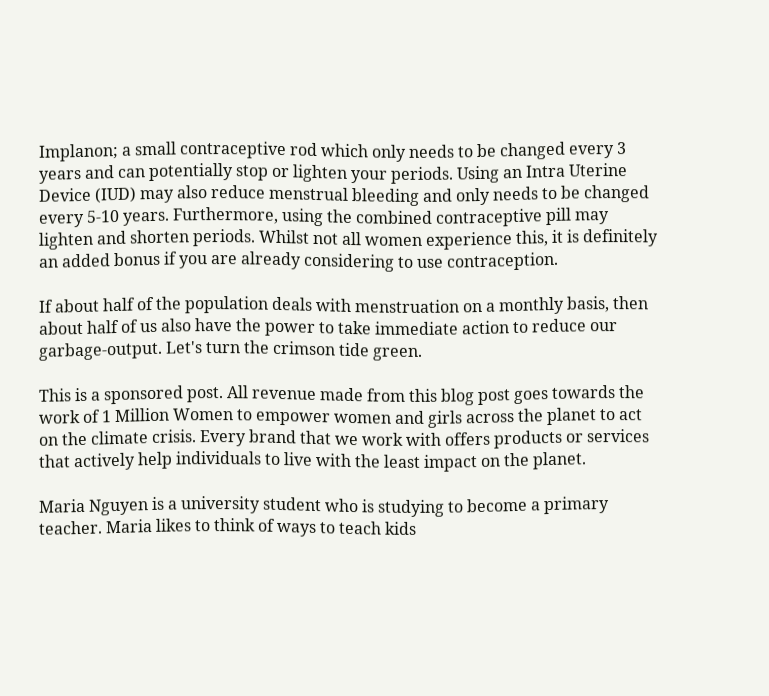Implanon; a small contraceptive rod which only needs to be changed every 3 years and can potentially stop or lighten your periods. Using an Intra Uterine Device (IUD) may also reduce menstrual bleeding and only needs to be changed every 5-10 years. Furthermore, using the combined contraceptive pill may lighten and shorten periods. Whilst not all women experience this, it is definitely an added bonus if you are already considering to use contraception.

If about half of the population deals with menstruation on a monthly basis, then about half of us also have the power to take immediate action to reduce our garbage-output. Let's turn the crimson tide green.

This is a sponsored post. All revenue made from this blog post goes towards the work of 1 Million Women to empower women and girls across the planet to act on the climate crisis. Every brand that we work with offers products or services that actively help individuals to live with the least impact on the planet.

Maria Nguyen is a university student who is studying to become a primary teacher. Maria likes to think of ways to teach kids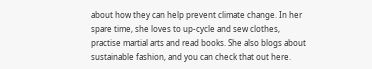about how they can help prevent climate change. In her spare time, she loves to up-cycle and sew clothes, practise martial arts and read books. She also blogs about sustainable fashion, and you can check that out here.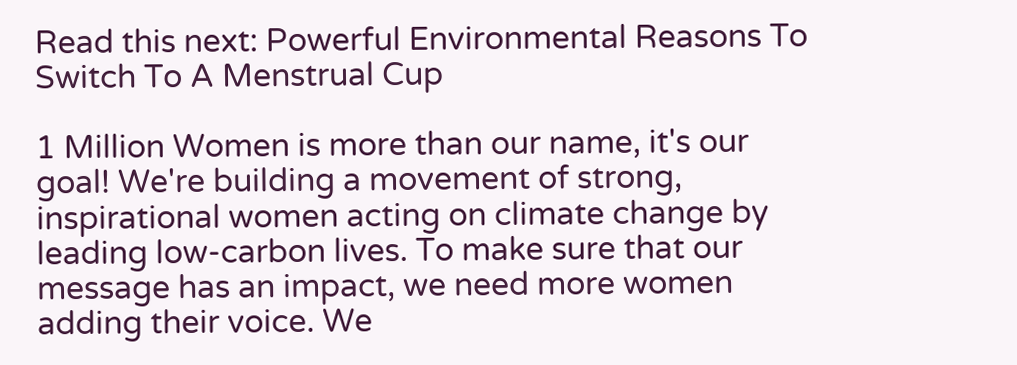Read this next: Powerful Environmental Reasons To Switch To A Menstrual Cup

1 Million Women is more than our name, it's our goal! We're building a movement of strong, inspirational women acting on climate change by leading low-carbon lives. To make sure that our message has an impact, we need more women adding their voice. We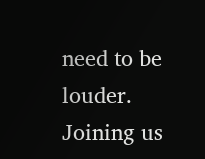need to be louder. Joining us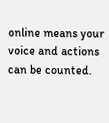online means your voice and actions can be counted.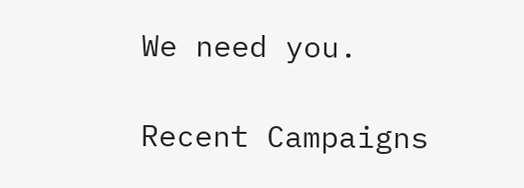We need you.

Recent Campaigns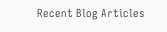Recent Blog Articles